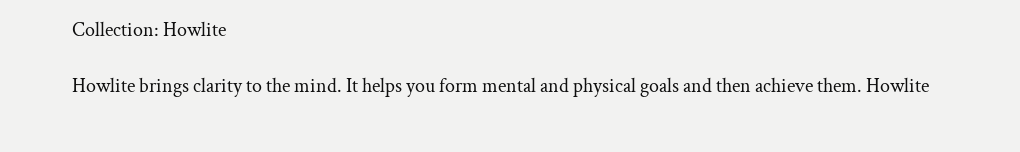Collection: Howlite

Howlite brings clarity to the mind. It helps you form mental and physical goals and then achieve them. Howlite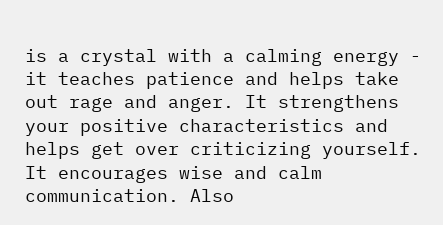is a crystal with a calming energy - it teaches patience and helps take out rage and anger. It strengthens your positive characteristics and helps get over criticizing yourself. It encourages wise and calm communication. Also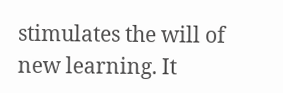stimulates the will of new learning. It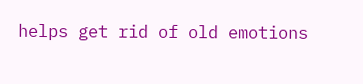helps get rid of old emotions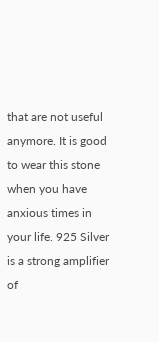that are not useful anymore. It is good to wear this stone when you have anxious times in your life. 925 Silver is a strong amplifier of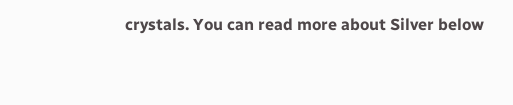crystals. You can read more about Silver below